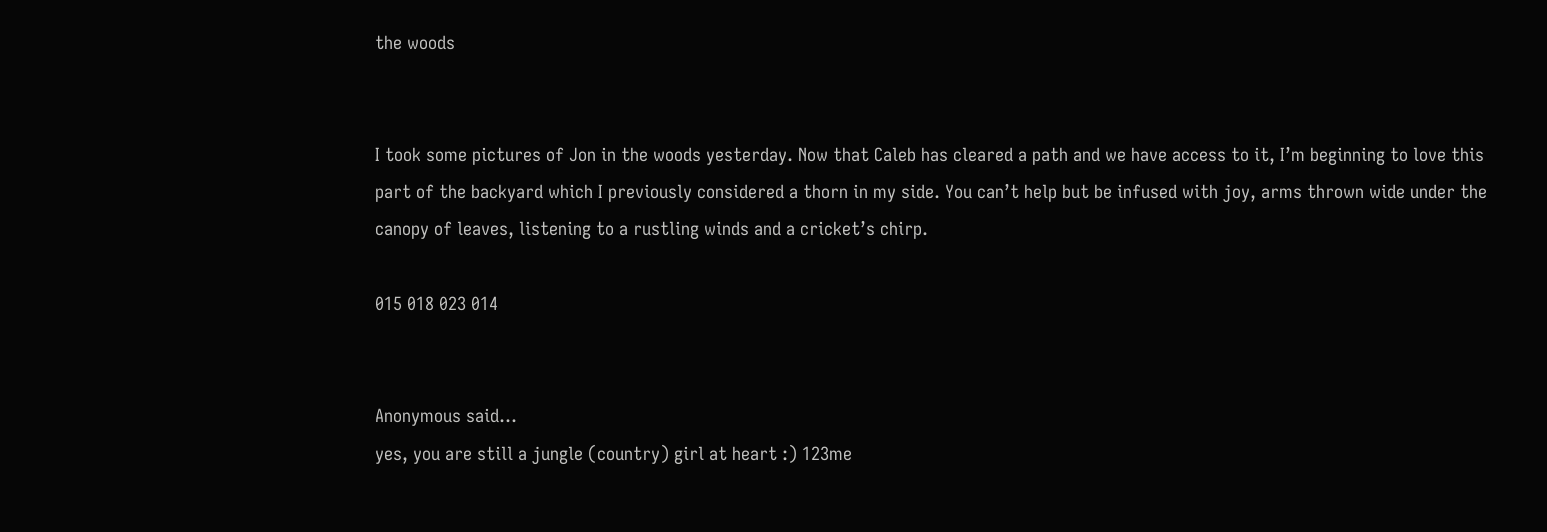the woods


I took some pictures of Jon in the woods yesterday. Now that Caleb has cleared a path and we have access to it, I’m beginning to love this part of the backyard which I previously considered a thorn in my side. You can’t help but be infused with joy, arms thrown wide under the canopy of leaves, listening to a rustling winds and a cricket’s chirp.

015 018 023 014


Anonymous said…
yes, you are still a jungle (country) girl at heart :) 123me